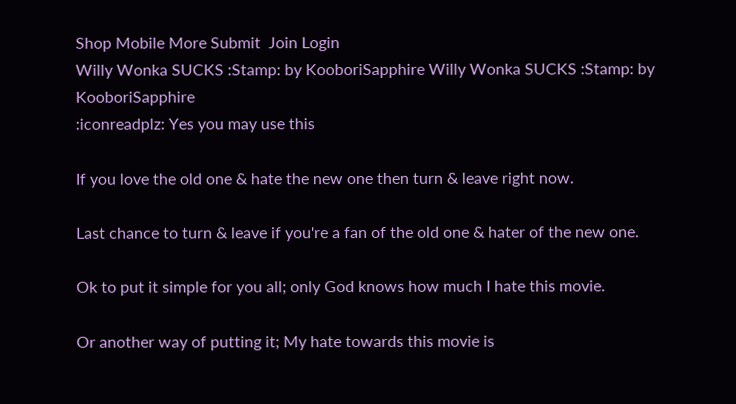Shop Mobile More Submit  Join Login
Willy Wonka SUCKS :Stamp: by KooboriSapphire Willy Wonka SUCKS :Stamp: by KooboriSapphire
:iconreadplz: Yes you may use this

If you love the old one & hate the new one then turn & leave right now.

Last chance to turn & leave if you're a fan of the old one & hater of the new one.

Ok to put it simple for you all; only God knows how much I hate this movie.

Or another way of putting it; My hate towards this movie is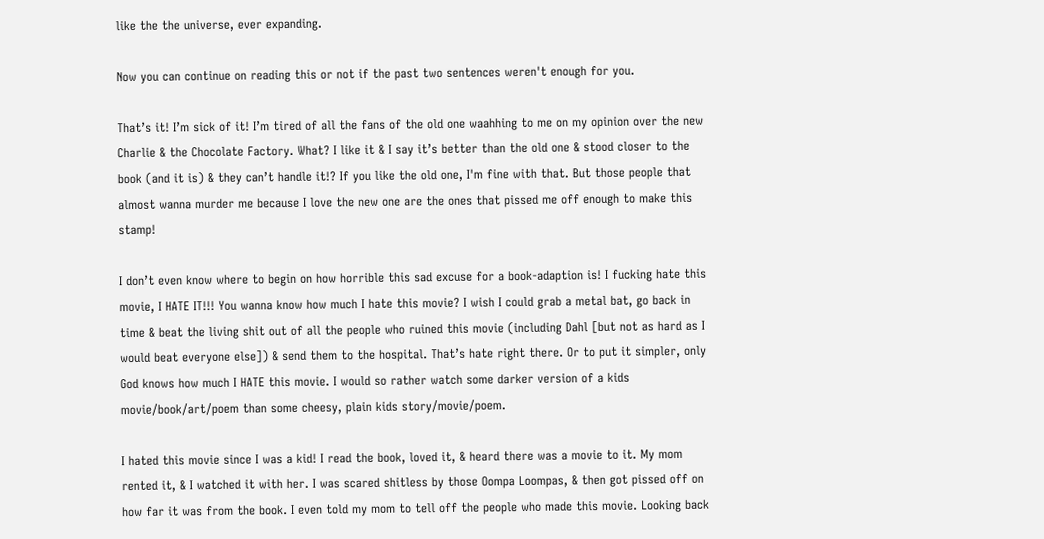like the the universe, ever expanding.

Now you can continue on reading this or not if the past two sentences weren't enough for you.

That’s it! I’m sick of it! I’m tired of all the fans of the old one waahhing to me on my opinion over the new Charlie & the Chocolate Factory. What? I like it & I say it’s better than the old one & stood closer to the book (and it is) & they can’t handle it!? If you like the old one, I'm fine with that. But those people that almost wanna murder me because I love the new one are the ones that pissed me off enough to make this stamp!

I don’t even know where to begin on how horrible this sad excuse for a book-adaption is! I fucking hate this movie, I HATE IT!!! You wanna know how much I hate this movie? I wish I could grab a metal bat, go back in time & beat the living shit out of all the people who ruined this movie (including Dahl [but not as hard as I would beat everyone else]) & send them to the hospital. That’s hate right there. Or to put it simpler, only God knows how much I HATE this movie. I would so rather watch some darker version of a kids movie/book/art/poem than some cheesy, plain kids story/movie/poem.

I hated this movie since I was a kid! I read the book, loved it, & heard there was a movie to it. My mom rented it, & I watched it with her. I was scared shitless by those Oompa Loompas, & then got pissed off on how far it was from the book. I even told my mom to tell off the people who made this movie. Looking back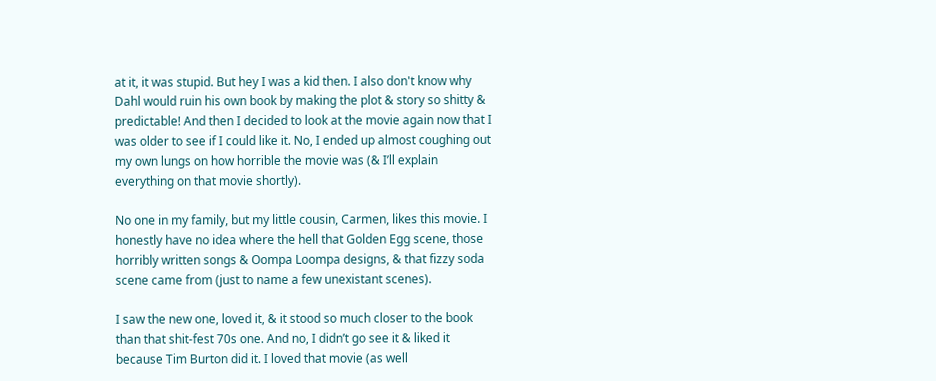at it, it was stupid. But hey I was a kid then. I also don't know why Dahl would ruin his own book by making the plot & story so shitty & predictable! And then I decided to look at the movie again now that I was older to see if I could like it. No, I ended up almost coughing out my own lungs on how horrible the movie was (& I’ll explain everything on that movie shortly).

No one in my family, but my little cousin, Carmen, likes this movie. I honestly have no idea where the hell that Golden Egg scene, those horribly written songs & Oompa Loompa designs, & that fizzy soda scene came from (just to name a few unexistant scenes).

I saw the new one, loved it, & it stood so much closer to the book than that shit-fest 70s one. And no, I didn’t go see it & liked it because Tim Burton did it. I loved that movie (as well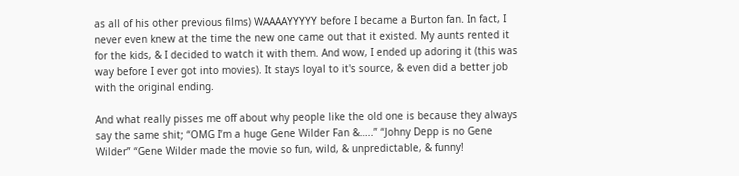as all of his other previous films) WAAAAYYYYY before I became a Burton fan. In fact, I never even knew at the time the new one came out that it existed. My aunts rented it for the kids, & I decided to watch it with them. And wow, I ended up adoring it (this was way before I ever got into movies). It stays loyal to it's source, & even did a better job with the original ending.

And what really pisses me off about why people like the old one is because they always say the same shit; “OMG I’m a huge Gene Wilder Fan &…..” “Johny Depp is no Gene Wilder” “Gene Wilder made the movie so fun, wild, & unpredictable, & funny!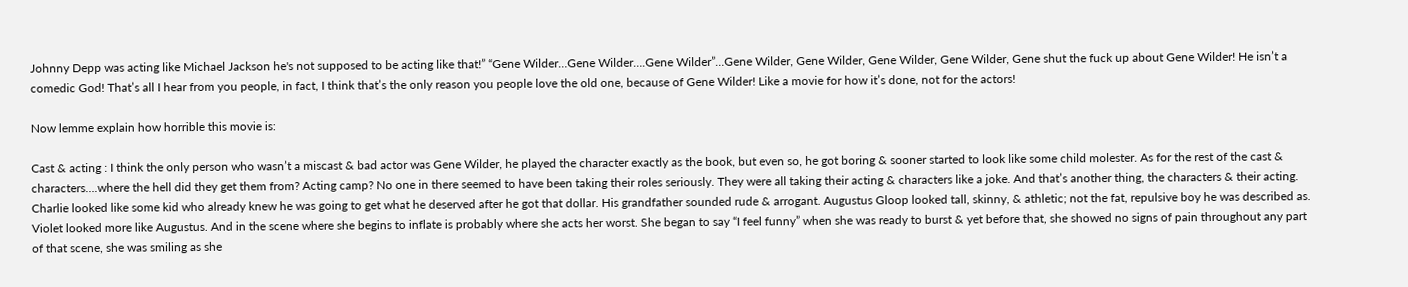Johnny Depp was acting like Michael Jackson he's not supposed to be acting like that!” “Gene Wilder…Gene Wilder….Gene Wilder”…Gene Wilder, Gene Wilder, Gene Wilder, Gene Wilder, Gene shut the fuck up about Gene Wilder! He isn’t a comedic God! That’s all I hear from you people, in fact, I think that’s the only reason you people love the old one, because of Gene Wilder! Like a movie for how it’s done, not for the actors!

Now lemme explain how horrible this movie is:

Cast & acting : I think the only person who wasn’t a miscast & bad actor was Gene Wilder, he played the character exactly as the book, but even so, he got boring & sooner started to look like some child molester. As for the rest of the cast & characters….where the hell did they get them from? Acting camp? No one in there seemed to have been taking their roles seriously. They were all taking their acting & characters like a joke. And that’s another thing, the characters & their acting. Charlie looked like some kid who already knew he was going to get what he deserved after he got that dollar. His grandfather sounded rude & arrogant. Augustus Gloop looked tall, skinny, & athletic; not the fat, repulsive boy he was described as. Violet looked more like Augustus. And in the scene where she begins to inflate is probably where she acts her worst. She began to say “I feel funny” when she was ready to burst & yet before that, she showed no signs of pain throughout any part of that scene, she was smiling as she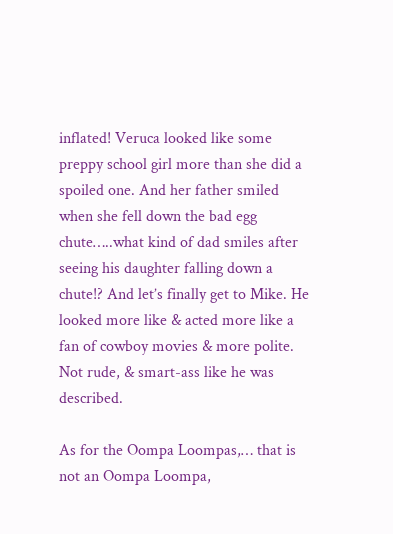inflated! Veruca looked like some preppy school girl more than she did a spoiled one. And her father smiled when she fell down the bad egg chute…..what kind of dad smiles after seeing his daughter falling down a chute!? And let’s finally get to Mike. He looked more like & acted more like a fan of cowboy movies & more polite. Not rude, & smart-ass like he was described.

As for the Oompa Loompas,… that is not an Oompa Loompa,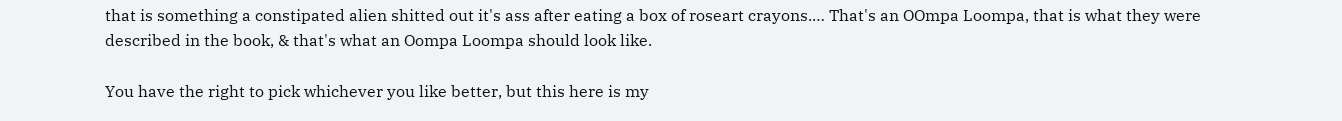that is something a constipated alien shitted out it's ass after eating a box of roseart crayons.… That's an OOmpa Loompa, that is what they were described in the book, & that's what an Oompa Loompa should look like.

You have the right to pick whichever you like better, but this here is my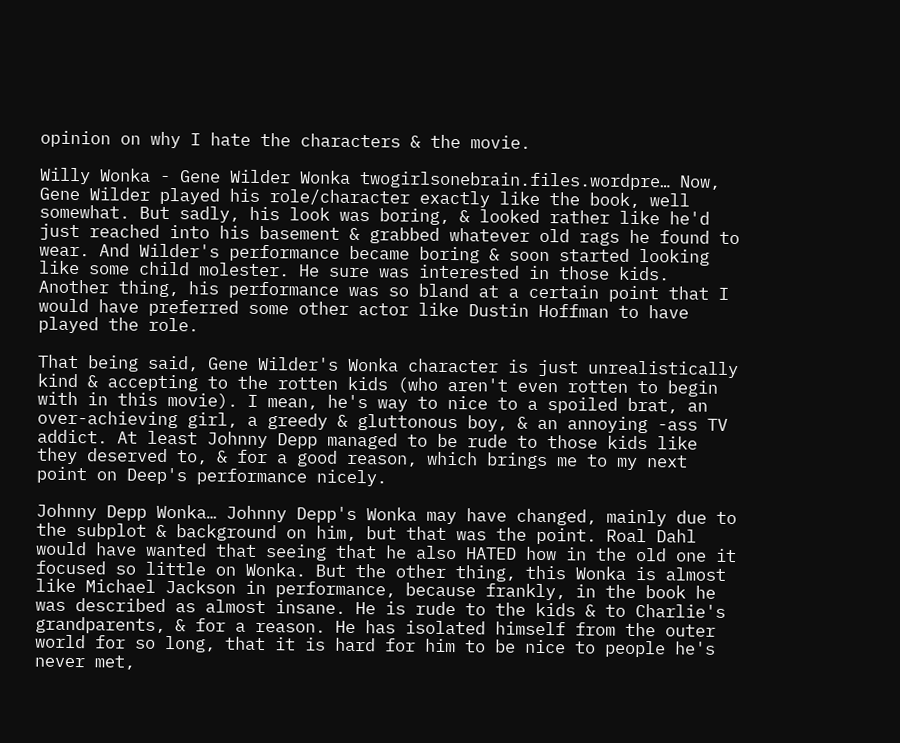opinion on why I hate the characters & the movie.

Willy Wonka - Gene Wilder Wonka twogirlsonebrain.files.wordpre… Now, Gene Wilder played his role/character exactly like the book, well somewhat. But sadly, his look was boring, & looked rather like he'd just reached into his basement & grabbed whatever old rags he found to wear. And Wilder's performance became boring & soon started looking like some child molester. He sure was interested in those kids. Another thing, his performance was so bland at a certain point that I would have preferred some other actor like Dustin Hoffman to have played the role.

That being said, Gene Wilder's Wonka character is just unrealistically kind & accepting to the rotten kids (who aren't even rotten to begin with in this movie). I mean, he's way to nice to a spoiled brat, an over-achieving girl, a greedy & gluttonous boy, & an annoying -ass TV addict. At least Johnny Depp managed to be rude to those kids like they deserved to, & for a good reason, which brings me to my next point on Deep's performance nicely.

Johnny Depp Wonka… Johnny Depp's Wonka may have changed, mainly due to the subplot & background on him, but that was the point. Roal Dahl would have wanted that seeing that he also HATED how in the old one it focused so little on Wonka. But the other thing, this Wonka is almost like Michael Jackson in performance, because frankly, in the book he was described as almost insane. He is rude to the kids & to Charlie's grandparents, & for a reason. He has isolated himself from the outer world for so long, that it is hard for him to be nice to people he's never met,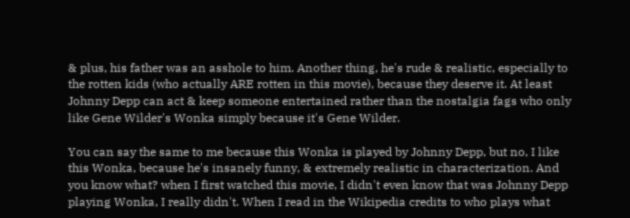& plus, his father was an asshole to him. Another thing, he's rude & realistic, especially to the rotten kids (who actually ARE rotten in this movie), because they deserve it. At least Johnny Depp can act & keep someone entertained rather than the nostalgia fags who only like Gene Wilder's Wonka simply because it's Gene Wilder.

You can say the same to me because this Wonka is played by Johnny Depp, but no, I like this Wonka, because he's insanely funny, & extremely realistic in characterization. And you know what? when I first watched this movie, I didn't even know that was Johnny Depp playing Wonka, I really didn't. When I read in the Wikipedia credits to who plays what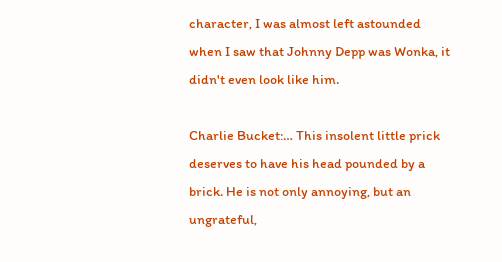character, I was almost left astounded when I saw that Johnny Depp was Wonka, it didn't even look like him.

Charlie Bucket:… This insolent little prick deserves to have his head pounded by a brick. He is not only annoying, but an ungrateful,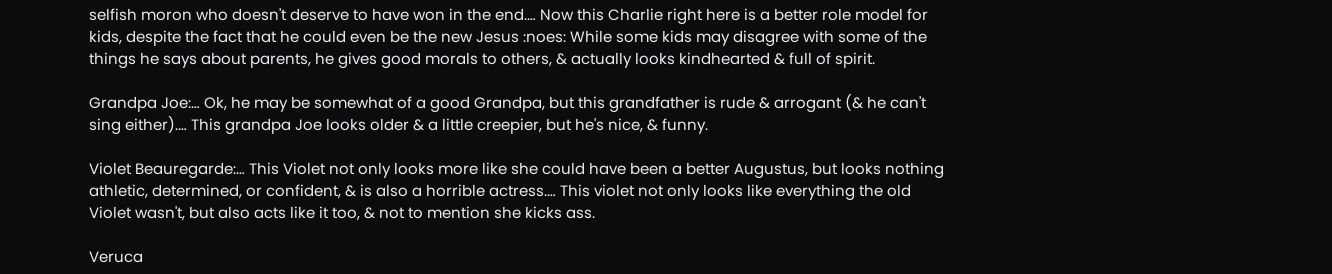selfish moron who doesn't deserve to have won in the end.… Now this Charlie right here is a better role model for kids, despite the fact that he could even be the new Jesus :noes: While some kids may disagree with some of the things he says about parents, he gives good morals to others, & actually looks kindhearted & full of spirit.

Grandpa Joe:… Ok, he may be somewhat of a good Grandpa, but this grandfather is rude & arrogant (& he can't sing either).… This grandpa Joe looks older & a little creepier, but he's nice, & funny.

Violet Beauregarde:… This Violet not only looks more like she could have been a better Augustus, but looks nothing athletic, determined, or confident, & is also a horrible actress.… This violet not only looks like everything the old Violet wasn't, but also acts like it too, & not to mention she kicks ass.

Veruca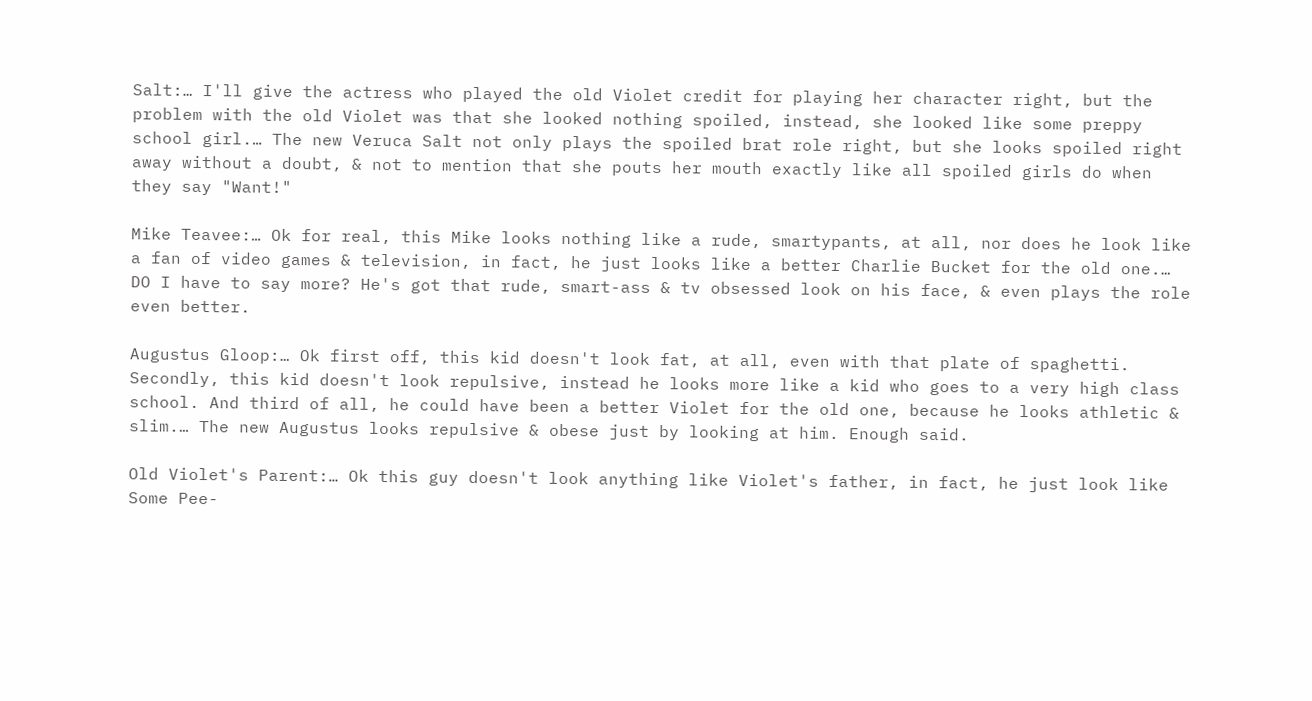Salt:… I'll give the actress who played the old Violet credit for playing her character right, but the problem with the old Violet was that she looked nothing spoiled, instead, she looked like some preppy school girl.… The new Veruca Salt not only plays the spoiled brat role right, but she looks spoiled right away without a doubt, & not to mention that she pouts her mouth exactly like all spoiled girls do when they say "Want!"

Mike Teavee:… Ok for real, this Mike looks nothing like a rude, smartypants, at all, nor does he look like a fan of video games & television, in fact, he just looks like a better Charlie Bucket for the old one.… DO I have to say more? He's got that rude, smart-ass & tv obsessed look on his face, & even plays the role even better.

Augustus Gloop:… Ok first off, this kid doesn't look fat, at all, even with that plate of spaghetti. Secondly, this kid doesn't look repulsive, instead he looks more like a kid who goes to a very high class school. And third of all, he could have been a better Violet for the old one, because he looks athletic & slim.… The new Augustus looks repulsive & obese just by looking at him. Enough said.

Old Violet's Parent:… Ok this guy doesn't look anything like Violet's father, in fact, he just look like Some Pee-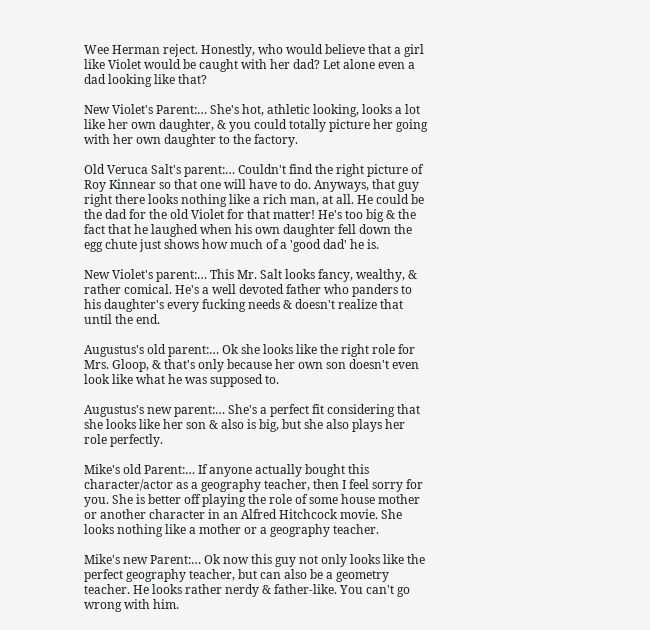Wee Herman reject. Honestly, who would believe that a girl like Violet would be caught with her dad? Let alone even a dad looking like that?

New Violet's Parent:… She's hot, athletic looking, looks a lot like her own daughter, & you could totally picture her going with her own daughter to the factory.

Old Veruca Salt's parent:… Couldn't find the right picture of Roy Kinnear so that one will have to do. Anyways, that guy right there looks nothing like a rich man, at all. He could be the dad for the old Violet for that matter! He's too big & the fact that he laughed when his own daughter fell down the egg chute just shows how much of a 'good dad' he is.

New Violet's parent:… This Mr. Salt looks fancy, wealthy, & rather comical. He's a well devoted father who panders to his daughter's every fucking needs & doesn't realize that until the end.

Augustus's old parent:… Ok she looks like the right role for Mrs. Gloop, & that's only because her own son doesn't even look like what he was supposed to.

Augustus's new parent:… She's a perfect fit considering that she looks like her son & also is big, but she also plays her role perfectly.

Mike's old Parent:… If anyone actually bought this character/actor as a geography teacher, then I feel sorry for you. She is better off playing the role of some house mother or another character in an Alfred Hitchcock movie. She looks nothing like a mother or a geography teacher.

Mike's new Parent:… Ok now this guy not only looks like the perfect geography teacher, but can also be a geometry teacher. He looks rather nerdy & father-like. You can't go wrong with him.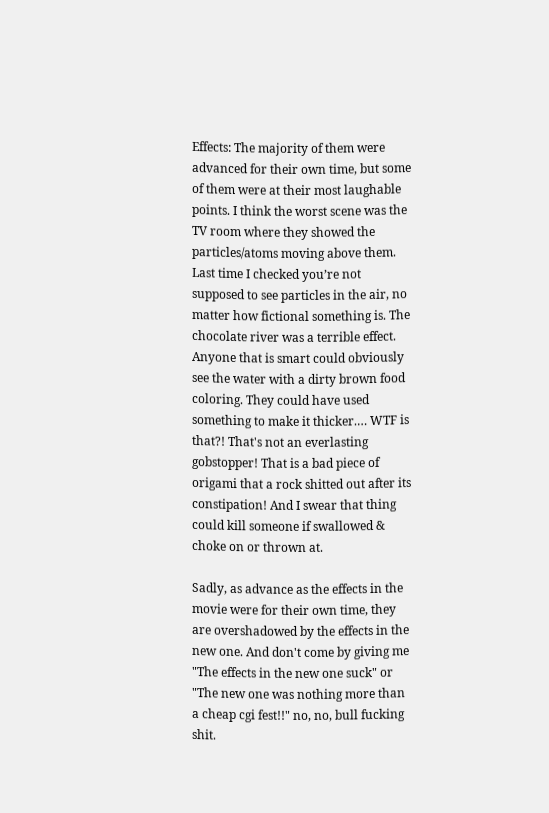Effects: The majority of them were advanced for their own time, but some of them were at their most laughable points. I think the worst scene was the TV room where they showed the particles/atoms moving above them. Last time I checked you’re not supposed to see particles in the air, no matter how fictional something is. The chocolate river was a terrible effect. Anyone that is smart could obviously see the water with a dirty brown food coloring. They could have used something to make it thicker.… WTF is that?! That's not an everlasting gobstopper! That is a bad piece of origami that a rock shitted out after its constipation! And I swear that thing could kill someone if swallowed & choke on or thrown at.

Sadly, as advance as the effects in the movie were for their own time, they are overshadowed by the effects in the new one. And don't come by giving me "The effects in the new one suck" or "The new one was nothing more than a cheap cgi fest!!" no, no, bull fucking shit.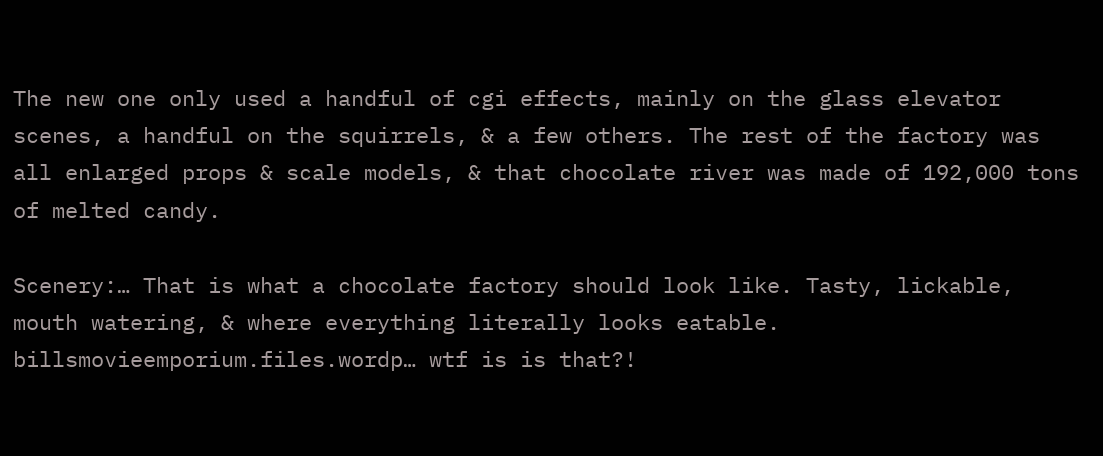The new one only used a handful of cgi effects, mainly on the glass elevator scenes, a handful on the squirrels, & a few others. The rest of the factory was all enlarged props & scale models, & that chocolate river was made of 192,000 tons of melted candy.

Scenery:… That is what a chocolate factory should look like. Tasty, lickable, mouth watering, & where everything literally looks eatable. billsmovieemporium.files.wordp… wtf is is that?!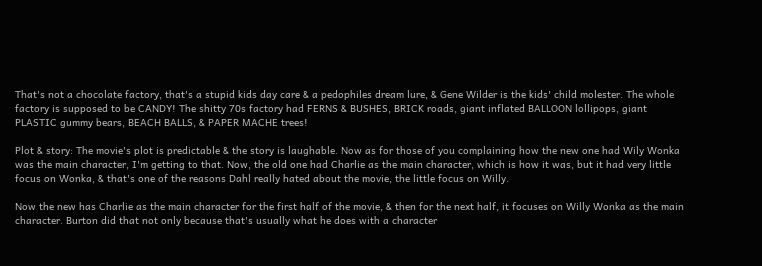That's not a chocolate factory, that's a stupid kids day care & a pedophiles dream lure, & Gene Wilder is the kids' child molester. The whole factory is supposed to be CANDY! The shitty 70s factory had FERNS & BUSHES, BRICK roads, giant inflated BALLOON lollipops, giant PLASTIC gummy bears, BEACH BALLS, & PAPER MACHE trees!

Plot & story: The movie's plot is predictable & the story is laughable. Now as for those of you complaining how the new one had Wily Wonka was the main character, I'm getting to that. Now, the old one had Charlie as the main character, which is how it was, but it had very little focus on Wonka, & that's one of the reasons Dahl really hated about the movie, the little focus on Willy.

Now the new has Charlie as the main character for the first half of the movie, & then for the next half, it focuses on Willy Wonka as the main character. Burton did that not only because that's usually what he does with a character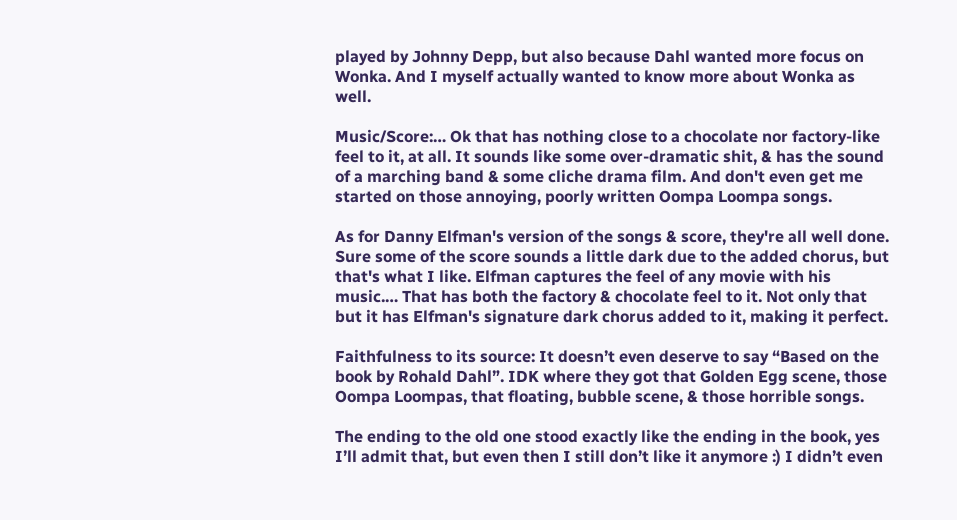played by Johnny Depp, but also because Dahl wanted more focus on Wonka. And I myself actually wanted to know more about Wonka as well.

Music/Score:… Ok that has nothing close to a chocolate nor factory-like feel to it, at all. It sounds like some over-dramatic shit, & has the sound of a marching band & some cliche drama film. And don't even get me started on those annoying, poorly written Oompa Loompa songs.

As for Danny Elfman's version of the songs & score, they're all well done. Sure some of the score sounds a little dark due to the added chorus, but that's what I like. Elfman captures the feel of any movie with his music.… That has both the factory & chocolate feel to it. Not only that but it has Elfman's signature dark chorus added to it, making it perfect.

Faithfulness to its source: It doesn’t even deserve to say “Based on the book by Rohald Dahl”. IDK where they got that Golden Egg scene, those Oompa Loompas, that floating, bubble scene, & those horrible songs.

The ending to the old one stood exactly like the ending in the book, yes I’ll admit that, but even then I still don’t like it anymore :) I didn’t even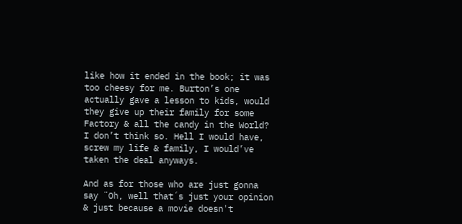like how it ended in the book; it was too cheesy for me. Burton’s one actually gave a lesson to kids, would they give up their family for some Factory & all the candy in the World? I don’t think so. Hell I would have, screw my life & family, I would’ve taken the deal anyways.

And as for those who are just gonna say ¨Oh, well that´s just your opinion & just because a movie doesn't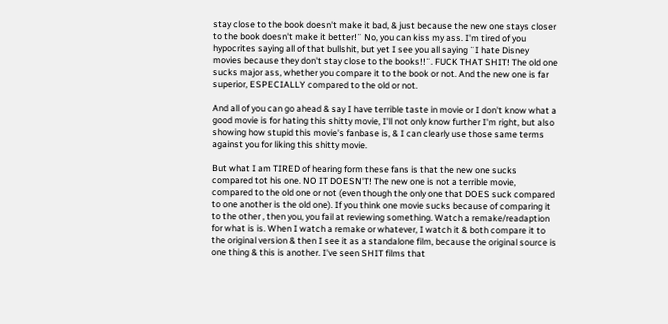stay close to the book doesn't make it bad, & just because the new one stays closer to the book doesn't make it better!¨ No, you can kiss my ass. I'm tired of you hypocrites saying all of that bullshit, but yet I see you all saying ¨I hate Disney movies because they don't stay close to the books!!¨. FUCK THAT SHIT! The old one sucks major ass, whether you compare it to the book or not. And the new one is far superior, ESPECIALLY compared to the old or not.

And all of you can go ahead & say I have terrible taste in movie or I don't know what a good movie is for hating this shitty movie, I'll not only know further I'm right, but also showing how stupid this movie's fanbase is, & I can clearly use those same terms against you for liking this shitty movie.

But what I am TIRED of hearing form these fans is that the new one sucks compared tot his one. NO IT DOESN'T! The new one is not a terrible movie, compared to the old one or not (even though the only one that DOES suck compared to one another is the old one). If you think one movie sucks because of comparing it to the other , then you, you fail at reviewing something. Watch a remake/readaption for what is is. When I watch a remake or whatever, I watch it & both compare it to the original version & then I see it as a standalone film, because the original source is one thing & this is another. I've seen SHIT films that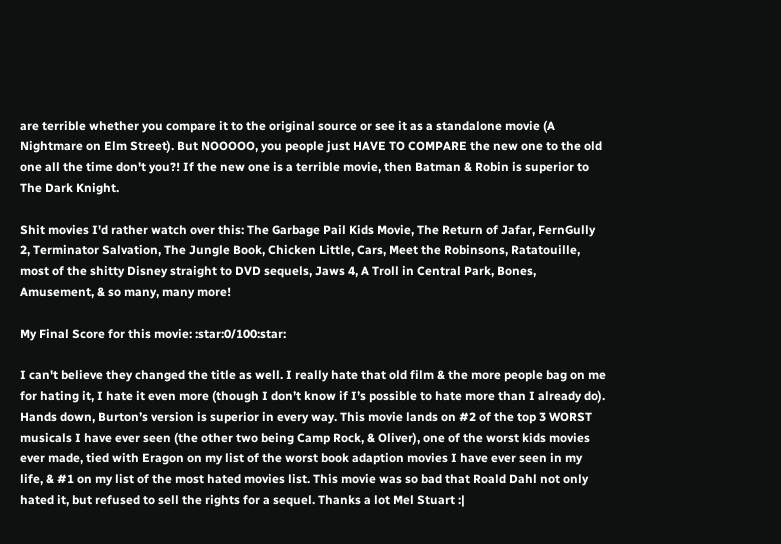are terrible whether you compare it to the original source or see it as a standalone movie (A Nightmare on Elm Street). But NOOOOO, you people just HAVE TO COMPARE the new one to the old one all the time don't you?! If the new one is a terrible movie, then Batman & Robin is superior to The Dark Knight.

Shit movies I'd rather watch over this: The Garbage Pail Kids Movie, The Return of Jafar, FernGully 2, Terminator Salvation, The Jungle Book, Chicken Little, Cars, Meet the Robinsons, Ratatouille, most of the shitty Disney straight to DVD sequels, Jaws 4, A Troll in Central Park, Bones, Amusement, & so many, many more!

My Final Score for this movie: :star:0/100:star:

I can't believe they changed the title as well. I really hate that old film & the more people bag on me for hating it, I hate it even more (though I don’t know if I’s possible to hate more than I already do). Hands down, Burton’s version is superior in every way. This movie lands on #2 of the top 3 WORST musicals I have ever seen (the other two being Camp Rock, & Oliver), one of the worst kids movies ever made, tied with Eragon on my list of the worst book adaption movies I have ever seen in my life, & #1 on my list of the most hated movies list. This movie was so bad that Roald Dahl not only hated it, but refused to sell the rights for a sequel. Thanks a lot Mel Stuart :|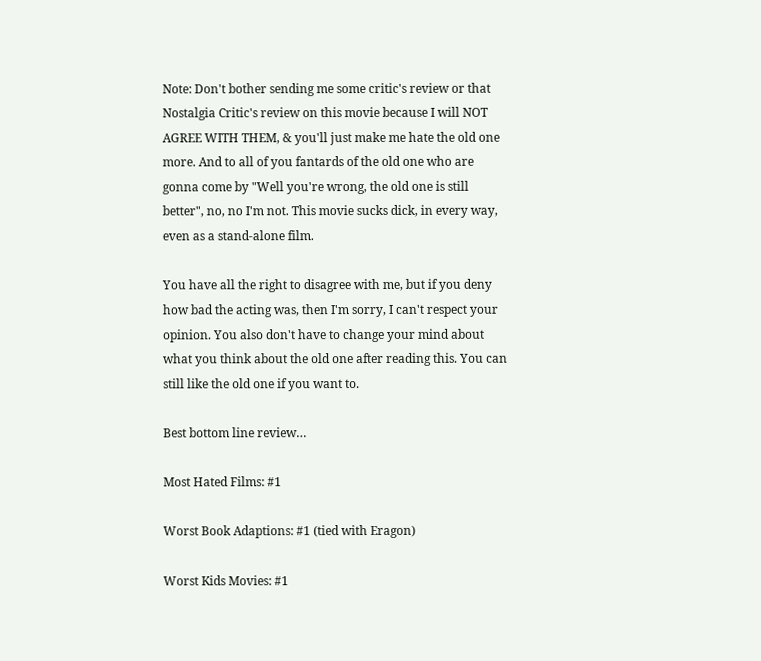Note: Don't bother sending me some critic's review or that Nostalgia Critic's review on this movie because I will NOT AGREE WITH THEM, & you'll just make me hate the old one more. And to all of you fantards of the old one who are gonna come by "Well you're wrong, the old one is still better", no, no I'm not. This movie sucks dick, in every way, even as a stand-alone film.

You have all the right to disagree with me, but if you deny how bad the acting was, then I'm sorry, I can't respect your opinion. You also don't have to change your mind about what you think about the old one after reading this. You can still like the old one if you want to.

Best bottom line review…

Most Hated Films: #1

Worst Book Adaptions: #1 (tied with Eragon)

Worst Kids Movies: #1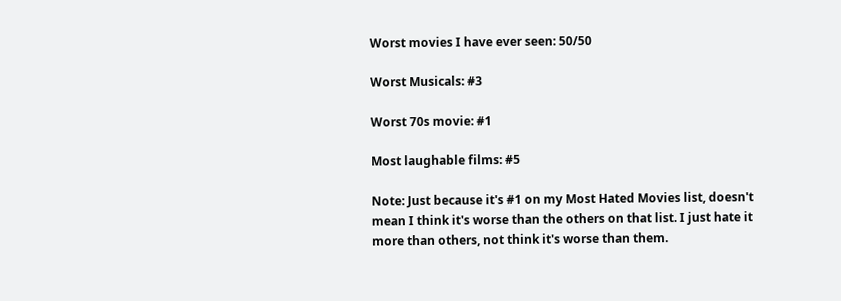Worst movies I have ever seen: 50/50

Worst Musicals: #3

Worst 70s movie: #1

Most laughable films: #5

Note: Just because it's #1 on my Most Hated Movies list, doesn't mean I think it's worse than the others on that list. I just hate it more than others, not think it's worse than them.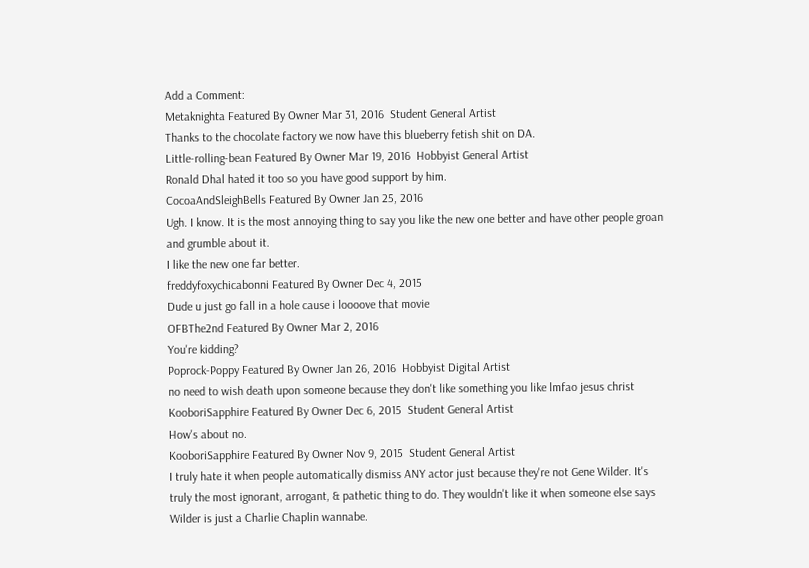Add a Comment:
Metaknighta Featured By Owner Mar 31, 2016  Student General Artist
Thanks to the chocolate factory we now have this blueberry fetish shit on DA.
Little-rolling-bean Featured By Owner Mar 19, 2016  Hobbyist General Artist
Ronald Dhal hated it too so you have good support by him.
CocoaAndSleighBells Featured By Owner Jan 25, 2016
Ugh. I know. It is the most annoying thing to say you like the new one better and have other people groan and grumble about it.
I like the new one far better.
freddyfoxychicabonni Featured By Owner Dec 4, 2015
Dude u just go fall in a hole cause i loooove that movie
OFBThe2nd Featured By Owner Mar 2, 2016
You're kidding?
Poprock-Poppy Featured By Owner Jan 26, 2016  Hobbyist Digital Artist
no need to wish death upon someone because they don't like something you like lmfao jesus christ
KooboriSapphire Featured By Owner Dec 6, 2015  Student General Artist
How's about no.
KooboriSapphire Featured By Owner Nov 9, 2015  Student General Artist
I truly hate it when people automatically dismiss ANY actor just because they're not Gene Wilder. It's truly the most ignorant, arrogant, & pathetic thing to do. They wouldn't like it when someone else says Wilder is just a Charlie Chaplin wannabe.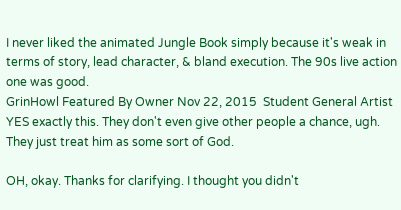I never liked the animated Jungle Book simply because it's weak in terms of story, lead character, & bland execution. The 90s live action one was good.
GrinHowl Featured By Owner Nov 22, 2015  Student General Artist
YES exactly this. They don't even give other people a chance, ugh. They just treat him as some sort of God.

OH, okay. Thanks for clarifying. I thought you didn't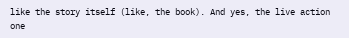like the story itself (like, the book). And yes, the live action one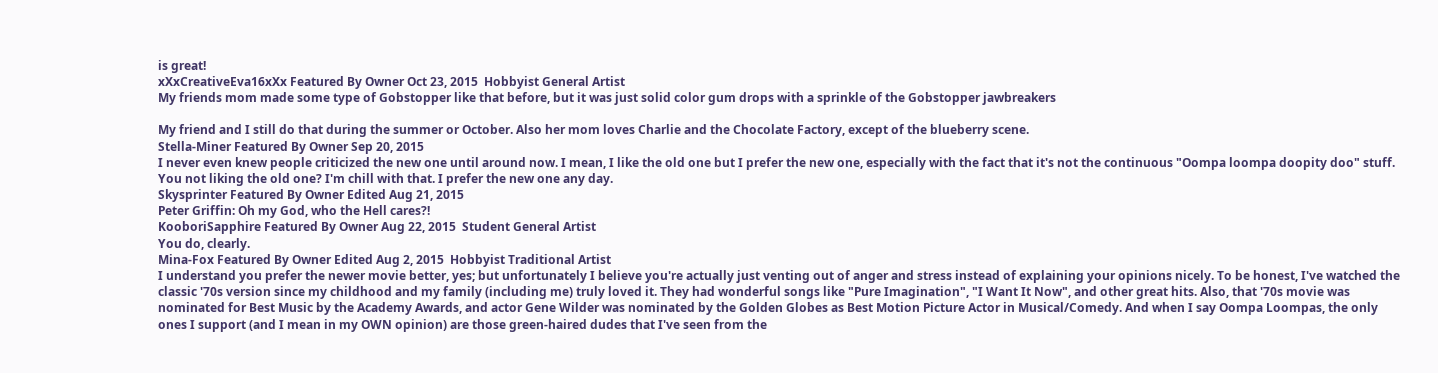is great!
xXxCreativeEva16xXx Featured By Owner Oct 23, 2015  Hobbyist General Artist
My friends mom made some type of Gobstopper like that before, but it was just solid color gum drops with a sprinkle of the Gobstopper jawbreakers

My friend and I still do that during the summer or October. Also her mom loves Charlie and the Chocolate Factory, except of the blueberry scene.
Stella-Miner Featured By Owner Sep 20, 2015
I never even knew people criticized the new one until around now. I mean, I like the old one but I prefer the new one, especially with the fact that it's not the continuous "Oompa loompa doopity doo" stuff. You not liking the old one? I'm chill with that. I prefer the new one any day.
Skysprinter Featured By Owner Edited Aug 21, 2015
Peter Griffin: Oh my God, who the Hell cares?!
KooboriSapphire Featured By Owner Aug 22, 2015  Student General Artist
You do, clearly.
Mina-Fox Featured By Owner Edited Aug 2, 2015  Hobbyist Traditional Artist
I understand you prefer the newer movie better, yes; but unfortunately I believe you're actually just venting out of anger and stress instead of explaining your opinions nicely. To be honest, I've watched the classic '70s version since my childhood and my family (including me) truly loved it. They had wonderful songs like "Pure Imagination", "I Want It Now", and other great hits. Also, that '70s movie was nominated for Best Music by the Academy Awards, and actor Gene Wilder was nominated by the Golden Globes as Best Motion Picture Actor in Musical/Comedy. And when I say Oompa Loompas, the only ones I support (and I mean in my OWN opinion) are those green-haired dudes that I've seen from the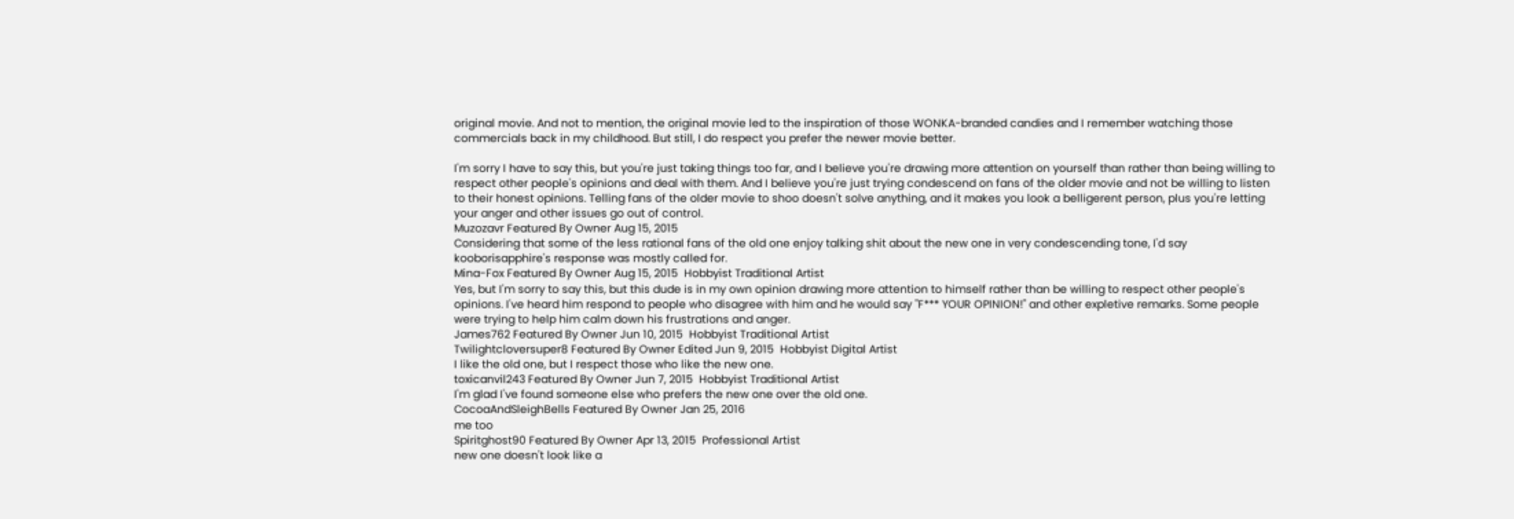original movie. And not to mention, the original movie led to the inspiration of those WONKA-branded candies and I remember watching those commercials back in my childhood. But still, I do respect you prefer the newer movie better.

I'm sorry I have to say this, but you're just taking things too far, and I believe you're drawing more attention on yourself than rather than being willing to respect other people's opinions and deal with them. And I believe you're just trying condescend on fans of the older movie and not be willing to listen to their honest opinions. Telling fans of the older movie to shoo doesn't solve anything, and it makes you look a belligerent person, plus you're letting your anger and other issues go out of control.
Muzozavr Featured By Owner Aug 15, 2015
Considering that some of the less rational fans of the old one enjoy talking shit about the new one in very condescending tone, I'd say kooborisapphire's response was mostly called for.
Mina-Fox Featured By Owner Aug 15, 2015  Hobbyist Traditional Artist
Yes, but I'm sorry to say this, but this dude is in my own opinion drawing more attention to himself rather than be willing to respect other people's opinions. I've heard him respond to people who disagree with him and he would say "F*** YOUR OPINION!" and other expletive remarks. Some people were trying to help him calm down his frustrations and anger.
James762 Featured By Owner Jun 10, 2015  Hobbyist Traditional Artist
Twilightcloversuper8 Featured By Owner Edited Jun 9, 2015  Hobbyist Digital Artist
I like the old one, but I respect those who like the new one.
toxicanvil243 Featured By Owner Jun 7, 2015  Hobbyist Traditional Artist
I'm glad I've found someone else who prefers the new one over the old one.
CocoaAndSleighBells Featured By Owner Jan 25, 2016
me too
Spiritghost90 Featured By Owner Apr 13, 2015  Professional Artist
new one doesn't look like a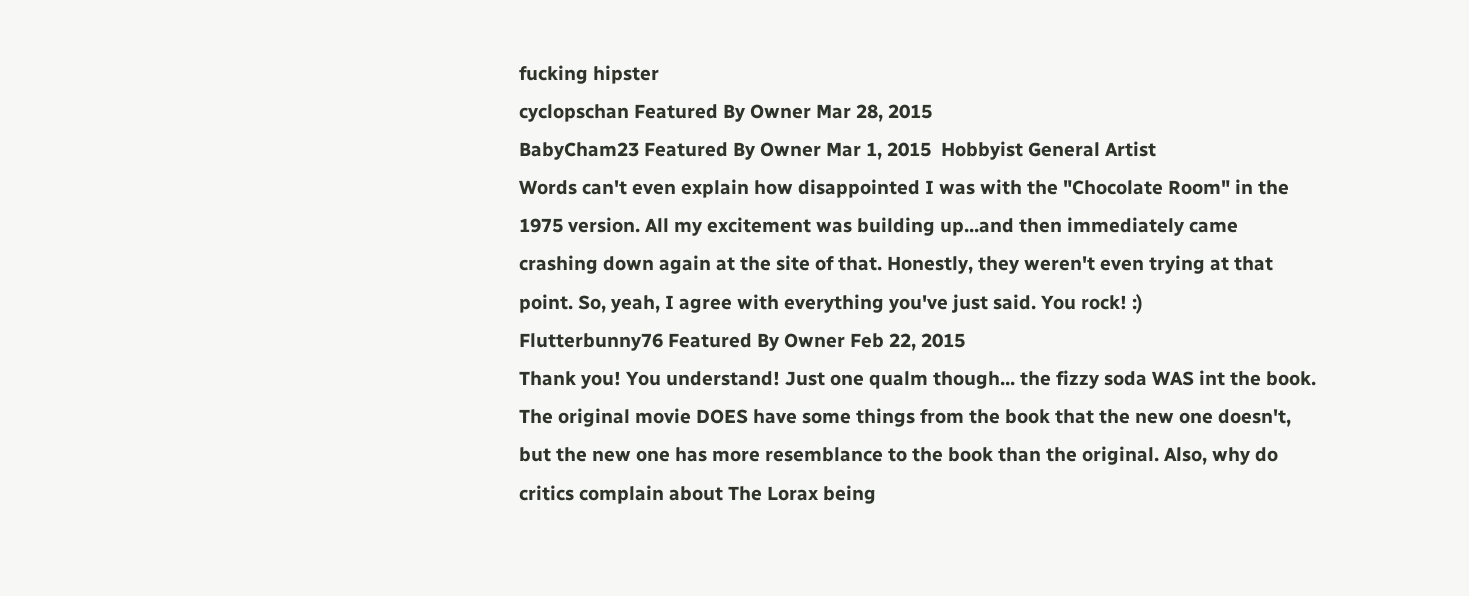fucking hipster
cyclopschan Featured By Owner Mar 28, 2015
BabyCham23 Featured By Owner Mar 1, 2015  Hobbyist General Artist
Words can't even explain how disappointed I was with the "Chocolate Room" in the 1975 version. All my excitement was building up...and then immediately came crashing down again at the site of that. Honestly, they weren't even trying at that point. So, yeah, I agree with everything you've just said. You rock! :)
Flutterbunny76 Featured By Owner Feb 22, 2015
Thank you! You understand! Just one qualm though... the fizzy soda WAS int the book. The original movie DOES have some things from the book that the new one doesn't, but the new one has more resemblance to the book than the original. Also, why do critics complain about The Lorax being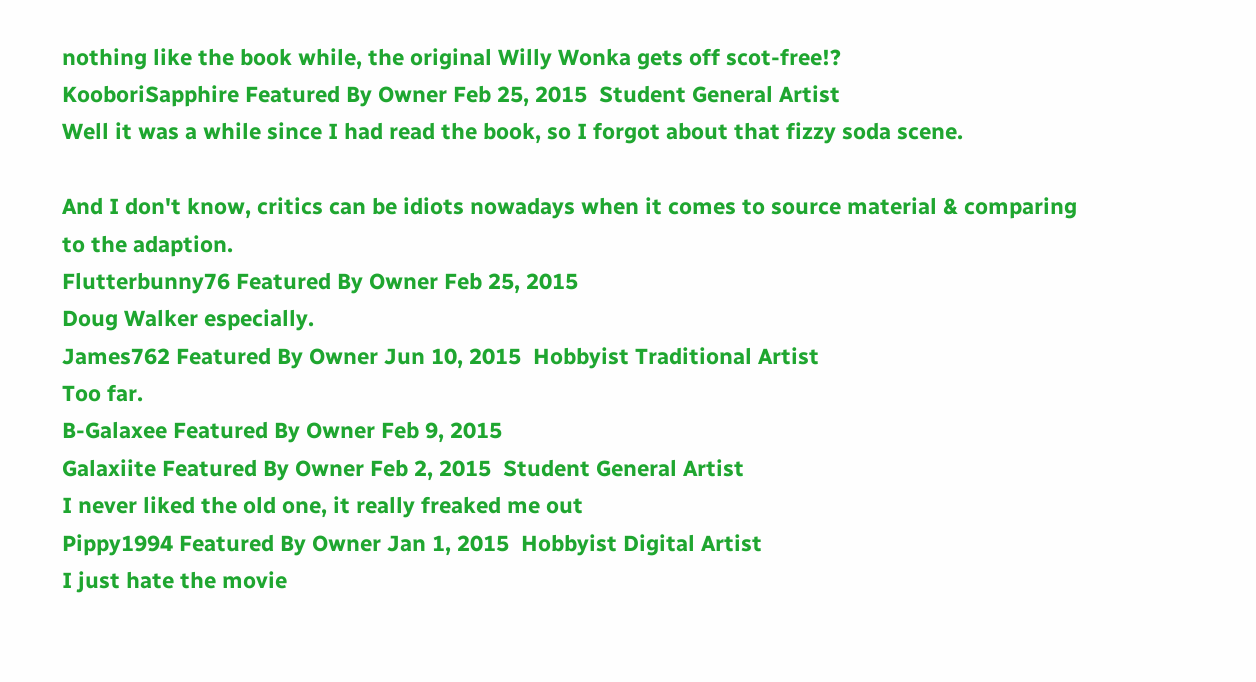nothing like the book while, the original Willy Wonka gets off scot-free!?
KooboriSapphire Featured By Owner Feb 25, 2015  Student General Artist
Well it was a while since I had read the book, so I forgot about that fizzy soda scene.

And I don't know, critics can be idiots nowadays when it comes to source material & comparing to the adaption.
Flutterbunny76 Featured By Owner Feb 25, 2015
Doug Walker especially.
James762 Featured By Owner Jun 10, 2015  Hobbyist Traditional Artist
Too far.
B-Galaxee Featured By Owner Feb 9, 2015
Galaxiite Featured By Owner Feb 2, 2015  Student General Artist
I never liked the old one, it really freaked me out
Pippy1994 Featured By Owner Jan 1, 2015  Hobbyist Digital Artist
I just hate the movie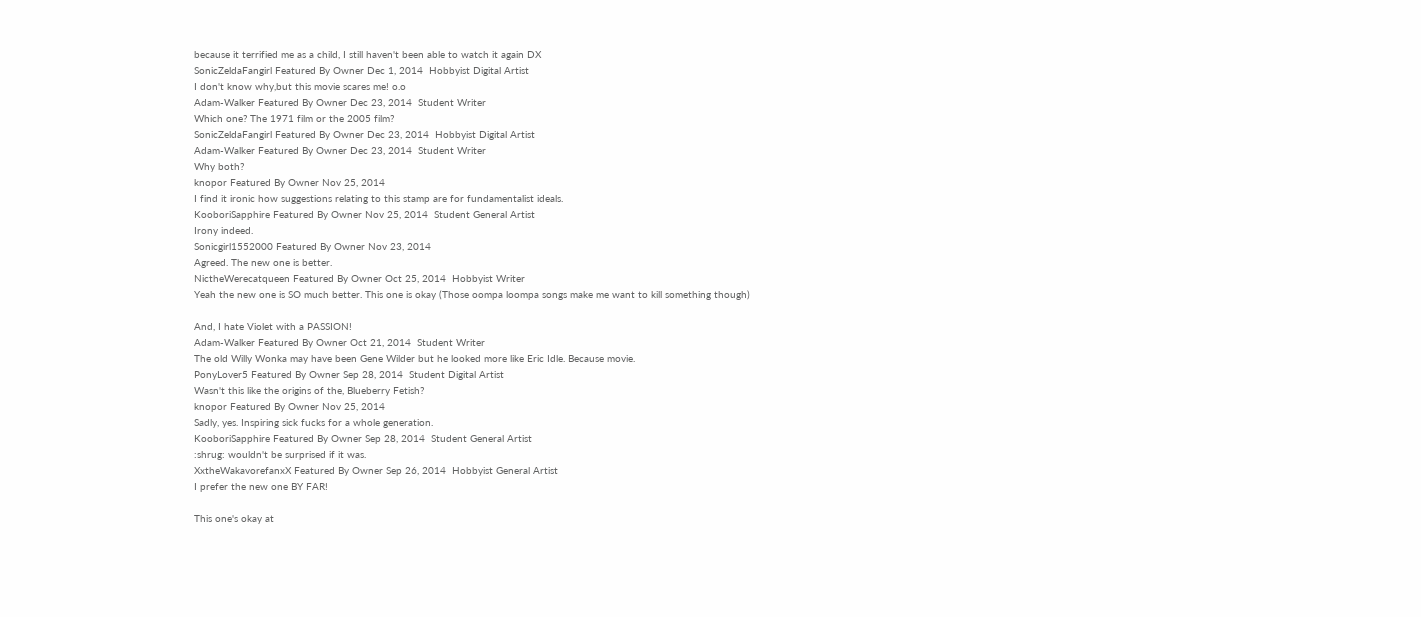because it terrified me as a child, I still haven't been able to watch it again DX
SonicZeldaFangirl Featured By Owner Dec 1, 2014  Hobbyist Digital Artist
I don't know why,but this movie scares me! o.o
Adam-Walker Featured By Owner Dec 23, 2014  Student Writer
Which one? The 1971 film or the 2005 film?
SonicZeldaFangirl Featured By Owner Dec 23, 2014  Hobbyist Digital Artist
Adam-Walker Featured By Owner Dec 23, 2014  Student Writer
Why both?
knopor Featured By Owner Nov 25, 2014
I find it ironic how suggestions relating to this stamp are for fundamentalist ideals.
KooboriSapphire Featured By Owner Nov 25, 2014  Student General Artist
Irony indeed.
Sonicgirl1552000 Featured By Owner Nov 23, 2014
Agreed. The new one is better.
NictheWerecatqueen Featured By Owner Oct 25, 2014  Hobbyist Writer
Yeah the new one is SO much better. This one is okay (Those oompa loompa songs make me want to kill something though)

And, I hate Violet with a PASSION!
Adam-Walker Featured By Owner Oct 21, 2014  Student Writer
The old Willy Wonka may have been Gene Wilder but he looked more like Eric Idle. Because movie.
PonyLover5 Featured By Owner Sep 28, 2014  Student Digital Artist
Wasn't this like the origins of the, Blueberry Fetish?
knopor Featured By Owner Nov 25, 2014
Sadly, yes. Inspiring sick fucks for a whole generation.
KooboriSapphire Featured By Owner Sep 28, 2014  Student General Artist
:shrug: wouldn't be surprised if it was.
XxtheWakavorefanxX Featured By Owner Sep 26, 2014  Hobbyist General Artist
I prefer the new one BY FAR!

This one's okay at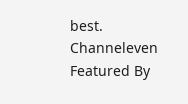best.
Channeleven Featured By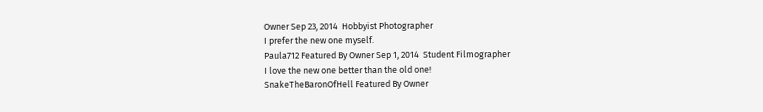Owner Sep 23, 2014  Hobbyist Photographer
I prefer the new one myself.
Paula712 Featured By Owner Sep 1, 2014  Student Filmographer
I love the new one better than the old one!
SnakeTheBaronOfHell Featured By Owner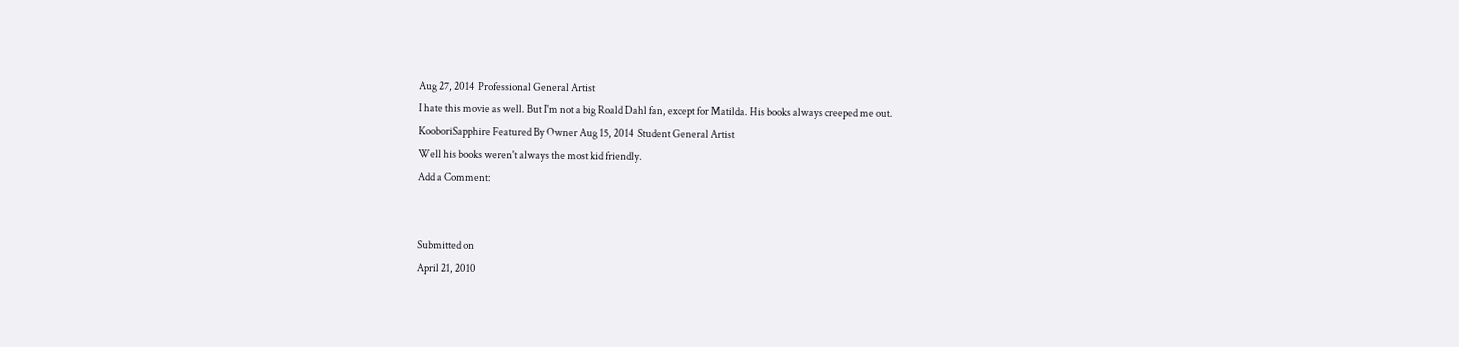Aug 27, 2014  Professional General Artist
I hate this movie as well. But I'm not a big Roald Dahl fan, except for Matilda. His books always creeped me out.
KooboriSapphire Featured By Owner Aug 15, 2014  Student General Artist
Well his books weren't always the most kid friendly.
Add a Comment:


Submitted on
April 21, 2010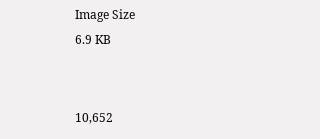Image Size
6.9 KB


10,652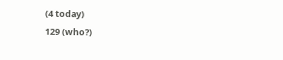(4 today)
129 (who?)